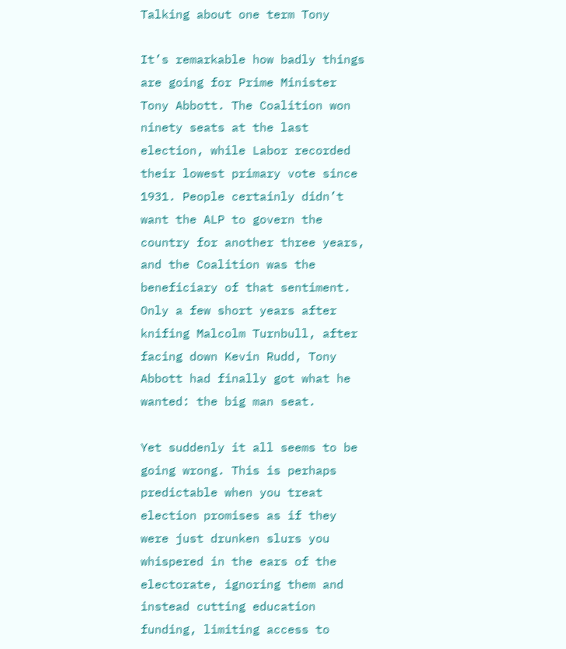Talking about one term Tony

It’s remarkable how badly things are going for Prime Minister Tony Abbott. The Coalition won ninety seats at the last election, while Labor recorded their lowest primary vote since 1931. People certainly didn’t want the ALP to govern the country for another three years, and the Coalition was the beneficiary of that sentiment. Only a few short years after knifing Malcolm Turnbull, after facing down Kevin Rudd, Tony Abbott had finally got what he wanted: the big man seat.

Yet suddenly it all seems to be going wrong. This is perhaps predictable when you treat election promises as if they were just drunken slurs you whispered in the ears of the electorate, ignoring them and instead cutting education funding, limiting access to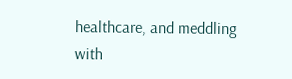healthcare, and meddling with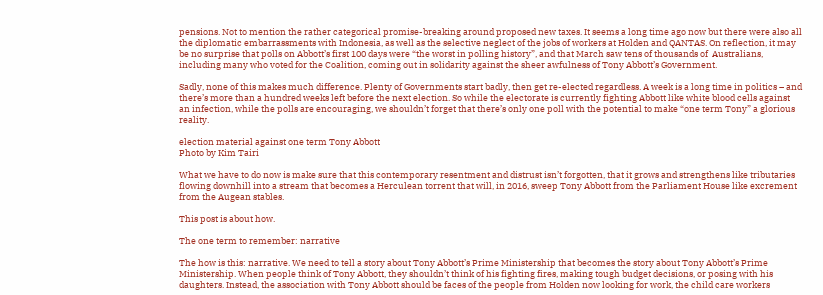pensions. Not to mention the rather categorical promise-breaking around proposed new taxes. It seems a long time ago now but there were also all the diplomatic embarrassments with Indonesia, as well as the selective neglect of the jobs of workers at Holden and QANTAS. On reflection, it may be no surprise that polls on Abbott’s first 100 days were “the worst in polling history”, and that March saw tens of thousands of  Australians, including many who voted for the Coalition, coming out in solidarity against the sheer awfulness of Tony Abbott’s Government.

Sadly, none of this makes much difference. Plenty of Governments start badly, then get re-elected regardless. A week is a long time in politics – and there’s more than a hundred weeks left before the next election. So while the electorate is currently fighting Abbott like white blood cells against an infection, while the polls are encouraging, we shouldn’t forget that there’s only one poll with the potential to make “one term Tony” a glorious reality.

election material against one term Tony Abbott
Photo by Kim Tairi

What we have to do now is make sure that this contemporary resentment and distrust isn’t forgotten, that it grows and strengthens like tributaries flowing downhill into a stream that becomes a Herculean torrent that will, in 2016, sweep Tony Abbott from the Parliament House like excrement from the Augean stables.

This post is about how.

The one term to remember: narrative

The how is this: narrative. We need to tell a story about Tony Abbott’s Prime Ministership that becomes the story about Tony Abbott’s Prime Ministership. When people think of Tony Abbott, they shouldn’t think of his fighting fires, making tough budget decisions, or posing with his daughters. Instead, the association with Tony Abbott should be faces of the people from Holden now looking for work, the child care workers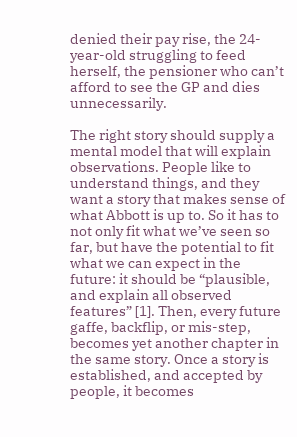denied their pay rise, the 24-year-old struggling to feed herself, the pensioner who can’t afford to see the GP and dies unnecessarily.

The right story should supply a mental model that will explain observations. People like to understand things, and they want a story that makes sense of what Abbott is up to. So it has to not only fit what we’ve seen so far, but have the potential to fit what we can expect in the future: it should be “plausible, and explain all observed features” [1]. Then, every future gaffe, backflip, or mis-step, becomes yet another chapter in the same story. Once a story is established, and accepted by people, it becomes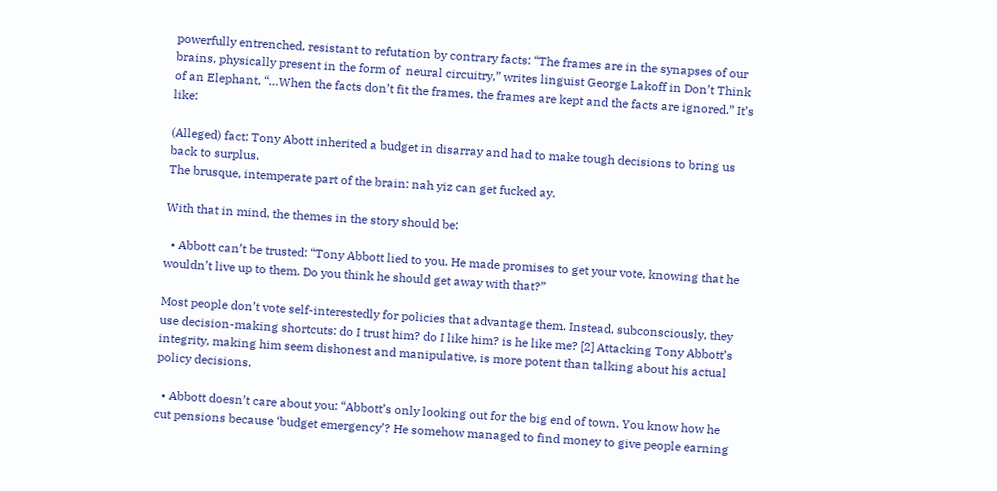powerfully entrenched, resistant to refutation by contrary facts: “The frames are in the synapses of our brains, physically present in the form of  neural circuitry,” writes linguist George Lakoff in Don’t Think of an Elephant, “…When the facts don’t fit the frames, the frames are kept and the facts are ignored.” It’s like:

(Alleged) fact: Tony Abott inherited a budget in disarray and had to make tough decisions to bring us back to surplus.
The brusque, intemperate part of the brain: nah yiz can get fucked ay.

With that in mind, the themes in the story should be:

  • Abbott can’t be trusted: “Tony Abbott lied to you. He made promises to get your vote, knowing that he wouldn’t live up to them. Do you think he should get away with that?”

Most people don’t vote self-interestedly for policies that advantage them. Instead, subconsciously, they use decision-making shortcuts: do I trust him? do I like him? is he like me? [2] Attacking Tony Abbott’s integrity, making him seem dishonest and manipulative, is more potent than talking about his actual policy decisions.

  • Abbott doesn’t care about you: “Abbott’s only looking out for the big end of town. You know how he cut pensions because ‘budget emergency’? He somehow managed to find money to give people earning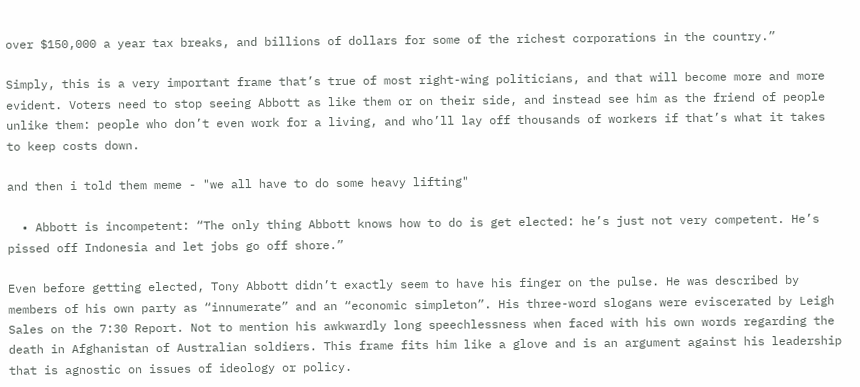over $150,000 a year tax breaks, and billions of dollars for some of the richest corporations in the country.”

Simply, this is a very important frame that’s true of most right-wing politicians, and that will become more and more evident. Voters need to stop seeing Abbott as like them or on their side, and instead see him as the friend of people unlike them: people who don’t even work for a living, and who’ll lay off thousands of workers if that’s what it takes to keep costs down.

and then i told them meme - "we all have to do some heavy lifting"

  • Abbott is incompetent: “The only thing Abbott knows how to do is get elected: he’s just not very competent. He’s pissed off Indonesia and let jobs go off shore.”

Even before getting elected, Tony Abbott didn’t exactly seem to have his finger on the pulse. He was described by members of his own party as “innumerate” and an “economic simpleton”. His three-word slogans were eviscerated by Leigh Sales on the 7:30 Report. Not to mention his awkwardly long speechlessness when faced with his own words regarding the death in Afghanistan of Australian soldiers. This frame fits him like a glove and is an argument against his leadership that is agnostic on issues of ideology or policy.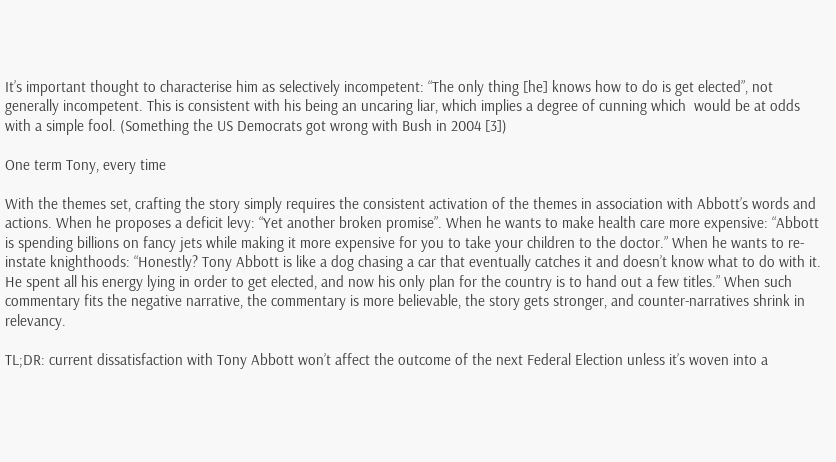It’s important thought to characterise him as selectively incompetent: “The only thing [he] knows how to do is get elected”, not generally incompetent. This is consistent with his being an uncaring liar, which implies a degree of cunning which  would be at odds with a simple fool. (Something the US Democrats got wrong with Bush in 2004 [3])

One term Tony, every time

With the themes set, crafting the story simply requires the consistent activation of the themes in association with Abbott’s words and actions. When he proposes a deficit levy: “Yet another broken promise”. When he wants to make health care more expensive: “Abbott is spending billions on fancy jets while making it more expensive for you to take your children to the doctor.” When he wants to re-instate knighthoods: “Honestly? Tony Abbott is like a dog chasing a car that eventually catches it and doesn’t know what to do with it. He spent all his energy lying in order to get elected, and now his only plan for the country is to hand out a few titles.” When such commentary fits the negative narrative, the commentary is more believable, the story gets stronger, and counter-narratives shrink in relevancy.

TL;DR: current dissatisfaction with Tony Abbott won’t affect the outcome of the next Federal Election unless it’s woven into a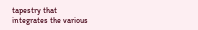tapestry that integrates the various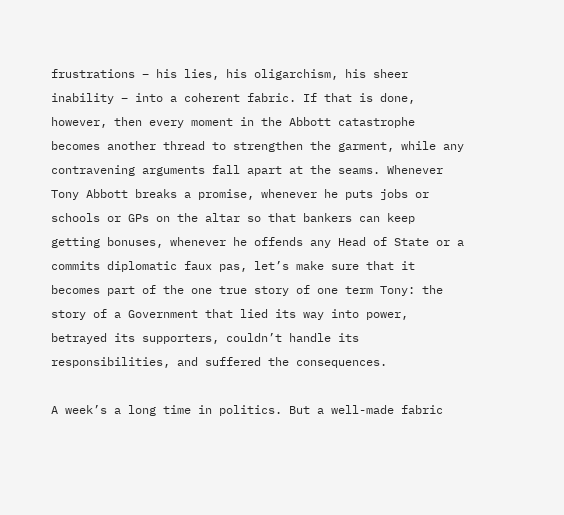frustrations – his lies, his oligarchism, his sheer inability – into a coherent fabric. If that is done, however, then every moment in the Abbott catastrophe becomes another thread to strengthen the garment, while any contravening arguments fall apart at the seams. Whenever Tony Abbott breaks a promise, whenever he puts jobs or schools or GPs on the altar so that bankers can keep getting bonuses, whenever he offends any Head of State or a commits diplomatic faux pas, let’s make sure that it becomes part of the one true story of one term Tony: the story of a Government that lied its way into power, betrayed its supporters, couldn’t handle its responsibilities, and suffered the consequences.

A week’s a long time in politics. But a well-made fabric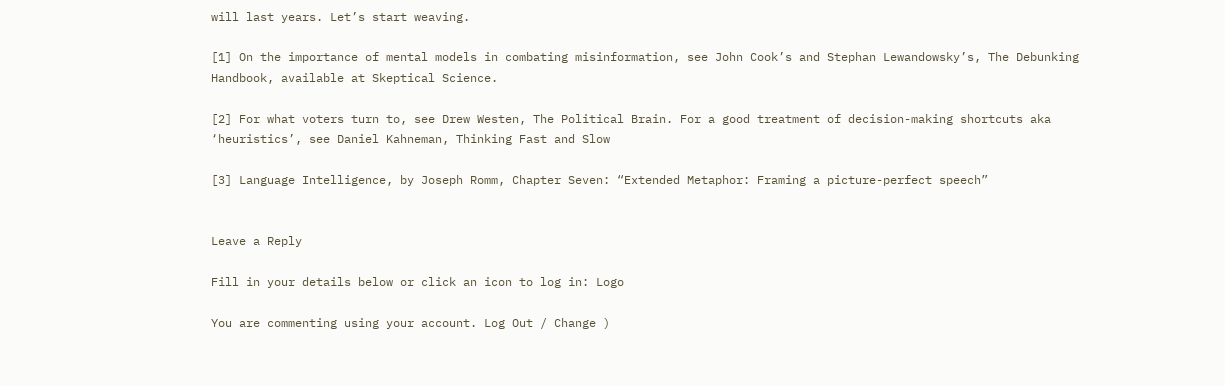will last years. Let’s start weaving.

[1] On the importance of mental models in combating misinformation, see John Cook’s and Stephan Lewandowsky’s, The Debunking Handbook, available at Skeptical Science.

[2] For what voters turn to, see Drew Westen, The Political Brain. For a good treatment of decision-making shortcuts aka ‘heuristics’, see Daniel Kahneman, Thinking Fast and Slow

[3] Language Intelligence, by Joseph Romm, Chapter Seven: “Extended Metaphor: Framing a picture-perfect speech”


Leave a Reply

Fill in your details below or click an icon to log in: Logo

You are commenting using your account. Log Out / Change )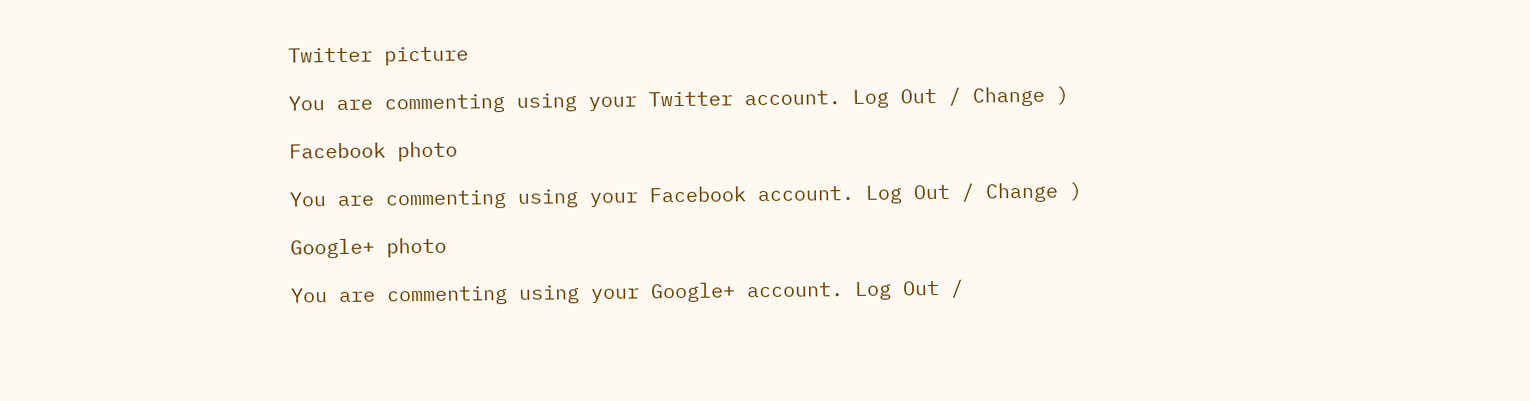Twitter picture

You are commenting using your Twitter account. Log Out / Change )

Facebook photo

You are commenting using your Facebook account. Log Out / Change )

Google+ photo

You are commenting using your Google+ account. Log Out /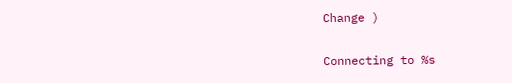Change )

Connecting to %s